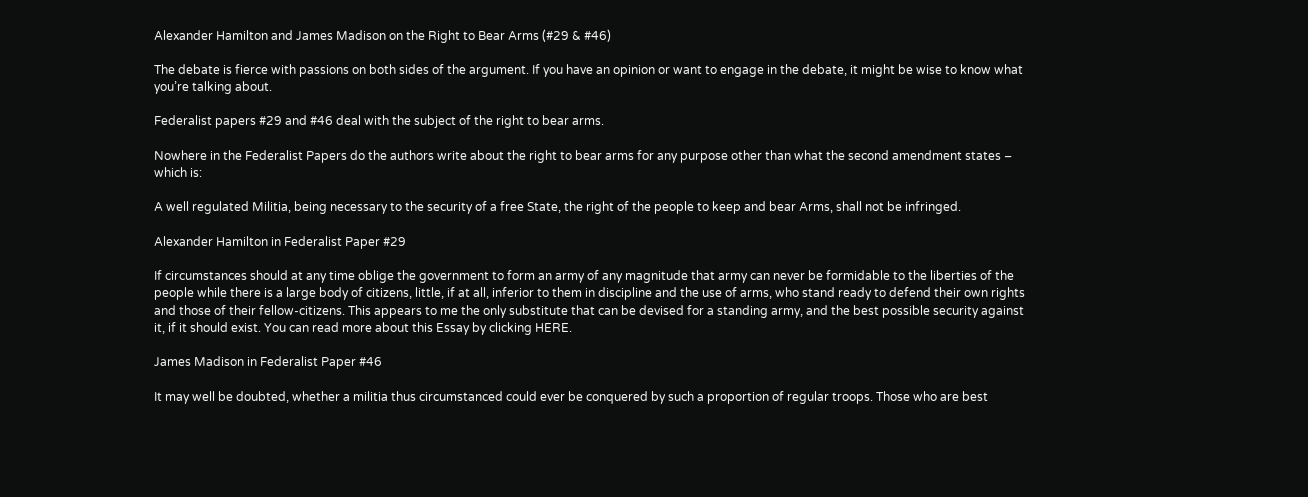Alexander Hamilton and James Madison on the Right to Bear Arms (#29 & #46)

The debate is fierce with passions on both sides of the argument. If you have an opinion or want to engage in the debate, it might be wise to know what you’re talking about.

Federalist papers #29 and #46 deal with the subject of the right to bear arms.

Nowhere in the Federalist Papers do the authors write about the right to bear arms for any purpose other than what the second amendment states – which is:

A well regulated Militia, being necessary to the security of a free State, the right of the people to keep and bear Arms, shall not be infringed.

Alexander Hamilton in Federalist Paper #29

If circumstances should at any time oblige the government to form an army of any magnitude that army can never be formidable to the liberties of the people while there is a large body of citizens, little, if at all, inferior to them in discipline and the use of arms, who stand ready to defend their own rights and those of their fellow-citizens. This appears to me the only substitute that can be devised for a standing army, and the best possible security against it, if it should exist. You can read more about this Essay by clicking HERE.

James Madison in Federalist Paper #46

It may well be doubted, whether a militia thus circumstanced could ever be conquered by such a proportion of regular troops. Those who are best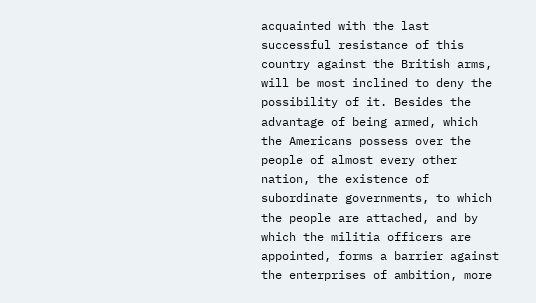acquainted with the last successful resistance of this country against the British arms, will be most inclined to deny the possibility of it. Besides the advantage of being armed, which the Americans possess over the people of almost every other nation, the existence of subordinate governments, to which the people are attached, and by which the militia officers are appointed, forms a barrier against the enterprises of ambition, more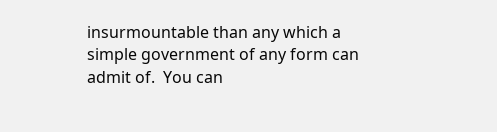insurmountable than any which a simple government of any form can admit of.  You can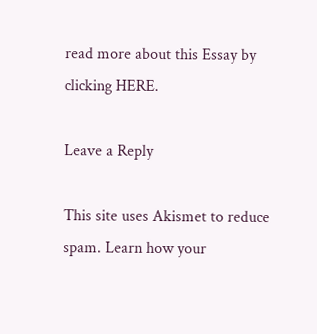read more about this Essay by clicking HERE.

Leave a Reply

This site uses Akismet to reduce spam. Learn how your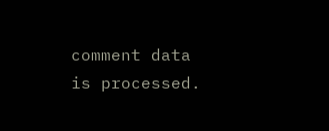comment data is processed.